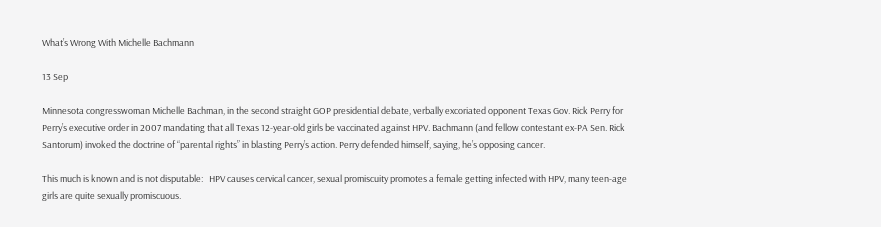What’s Wrong With Michelle Bachmann

13 Sep

Minnesota congresswoman Michelle Bachman, in the second straight GOP presidential debate, verbally excoriated opponent Texas Gov. Rick Perry for Perry’s executive order in 2007 mandating that all Texas 12-year-old girls be vaccinated against HPV. Bachmann (and fellow contestant ex-PA Sen. Rick Santorum) invoked the doctrine of “parental rights” in blasting Perry’s action. Perry defended himself, saying, he’s opposing cancer.

This much is known and is not disputable:   HPV causes cervical cancer, sexual promiscuity promotes a female getting infected with HPV, many teen-age girls are quite sexually promiscuous.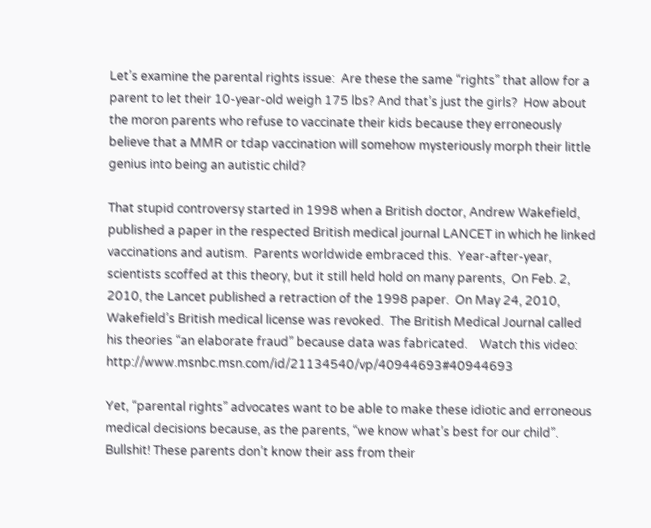Let’s examine the parental rights issue:  Are these the same “rights” that allow for a parent to let their 10-year-old weigh 175 lbs? And that’s just the girls?  How about the moron parents who refuse to vaccinate their kids because they erroneously believe that a MMR or tdap vaccination will somehow mysteriously morph their little genius into being an autistic child?

That stupid controversy started in 1998 when a British doctor, Andrew Wakefield, published a paper in the respected British medical journal LANCET in which he linked vaccinations and autism.  Parents worldwide embraced this.  Year-after-year, scientists scoffed at this theory, but it still held hold on many parents,  On Feb. 2, 2010, the Lancet published a retraction of the 1998 paper.  On May 24, 2010, Wakefield’s British medical license was revoked.  The British Medical Journal called his theories “an elaborate fraud” because data was fabricated.    Watch this video:   http://www.msnbc.msn.com/id/21134540/vp/40944693#40944693

Yet, “parental rights” advocates want to be able to make these idiotic and erroneous medical decisions because, as the parents, “we know what’s best for our child”.  Bullshit! These parents don’t know their ass from their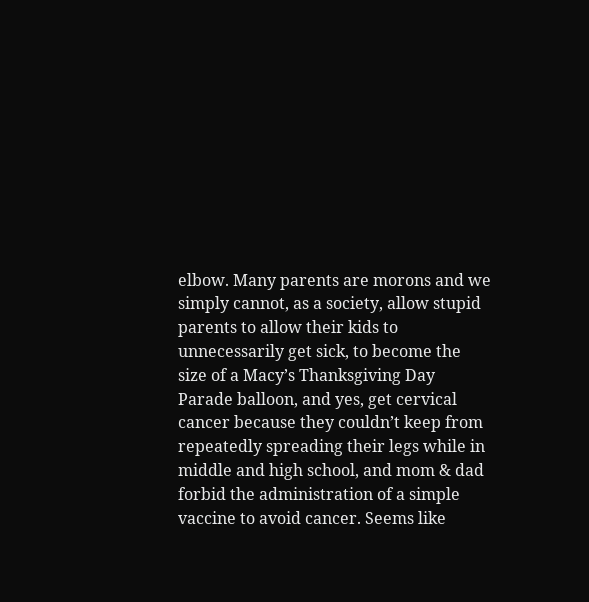elbow. Many parents are morons and we simply cannot, as a society, allow stupid parents to allow their kids to unnecessarily get sick, to become the size of a Macy’s Thanksgiving Day Parade balloon, and yes, get cervical cancer because they couldn’t keep from repeatedly spreading their legs while in middle and high school, and mom & dad forbid the administration of a simple vaccine to avoid cancer. Seems like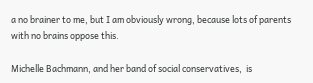a no brainer to me, but I am obviously wrong, because lots of parents with no brains oppose this.

Michelle Bachmann, and her band of social conservatives,  is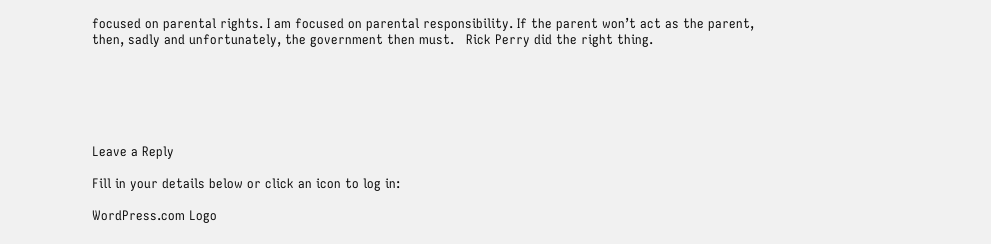focused on parental rights. I am focused on parental responsibility. If the parent won’t act as the parent, then, sadly and unfortunately, the government then must.   Rick Perry did the right thing.






Leave a Reply

Fill in your details below or click an icon to log in:

WordPress.com Logo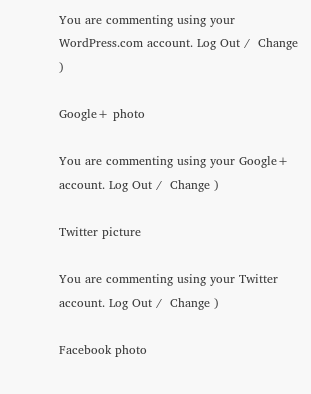You are commenting using your WordPress.com account. Log Out /  Change )

Google+ photo

You are commenting using your Google+ account. Log Out /  Change )

Twitter picture

You are commenting using your Twitter account. Log Out /  Change )

Facebook photo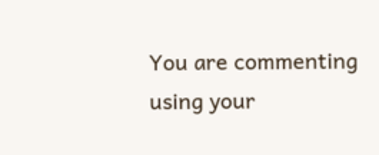You are commenting using your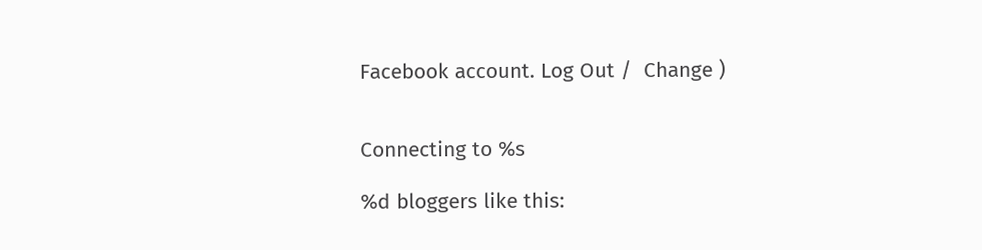Facebook account. Log Out /  Change )


Connecting to %s

%d bloggers like this: